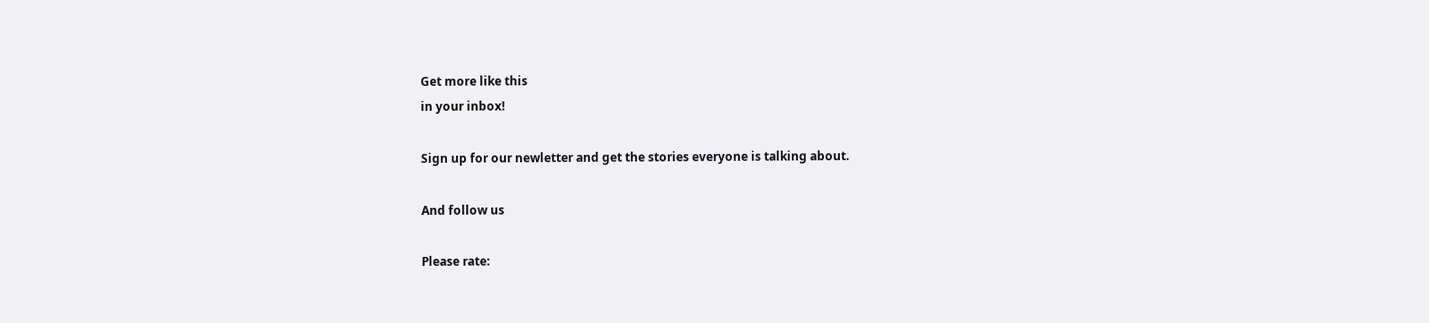Get more like this
in your inbox!

Sign up for our newletter and get the stories everyone is talking about.

And follow us

Please rate: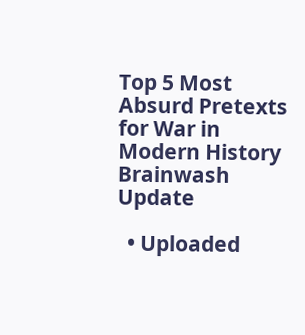Top 5 Most Absurd Pretexts for War in Modern History Brainwash Update

  • Uploaded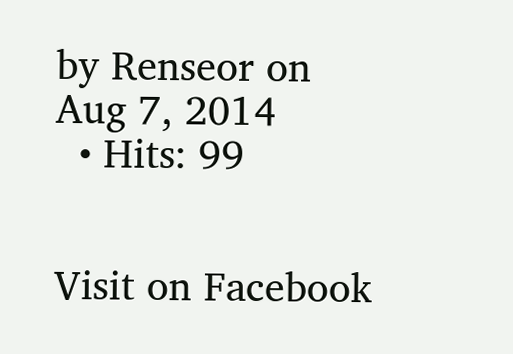by Renseor on Aug 7, 2014
  • Hits: 99


Visit on Facebook